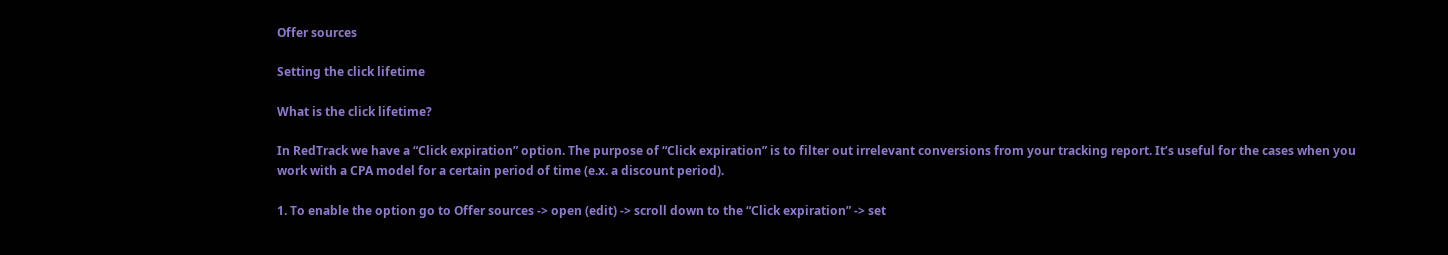Offer sources

Setting the click lifetime

What is the click lifetime?

In RedTrack we have a “Click expiration” option. The purpose of “Click expiration” is to filter out irrelevant conversions from your tracking report. It’s useful for the cases when you work with a CPA model for a certain period of time (e.x. a discount period).

1. To enable the option go to Offer sources -> open (edit) -> scroll down to the “Click expiration” -> set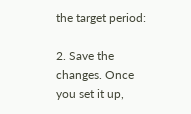the target period:

2. Save the changes. Once you set it up,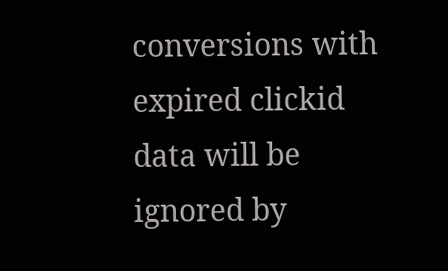conversions with expired clickid data will be ignored by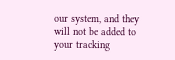our system, and they will not be added to your tracking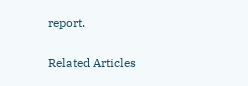report.

Related Articles